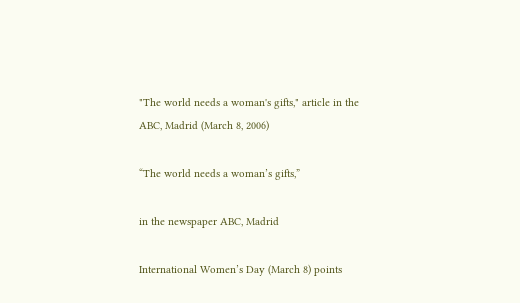"The world needs a woman's gifts," article in the ABC, Madrid (March 8, 2006)

“The world needs a woman’s gifts,”

in the newspaper ABC, Madrid

International Women’s Day (March 8) points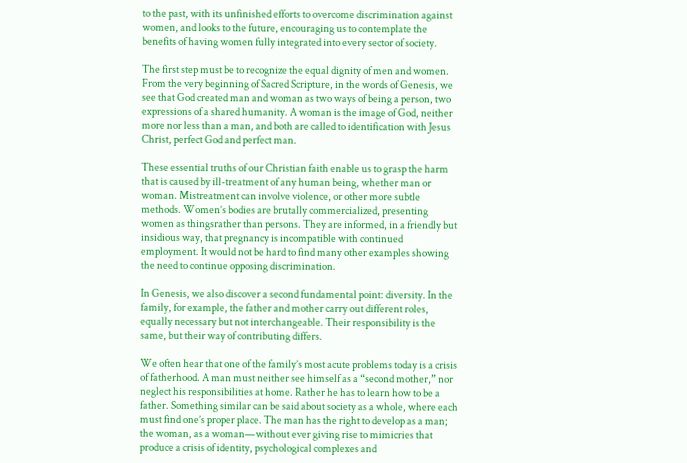to the past, with its unfinished efforts to overcome discrimination against women, and looks to the future, encouraging us to contemplate the benefits of having women fully integrated into every sector of society.

The first step must be to recognize the equal dignity of men and women. From the very beginning of Sacred Scripture, in the words of Genesis, we see that God created man and woman as two ways of being a person, two expressions of a shared humanity. A woman is the image of God, neither more nor less than a man, and both are called to identification with Jesus Christ, perfect God and perfect man.

These essential truths of our Christian faith enable us to grasp the harm that is caused by ill-treatment of any human being, whether man or woman. Mistreatment can involve violence, or other more subtle methods. Women’s bodies are brutally commercialized, presenting women as thingsrather than persons. They are informed, in a friendly but insidious way, that pregnancy is incompatible with continued employment. It would not be hard to find many other examples showing the need to continue opposing discrimination.

In Genesis, we also discover a second fundamental point: diversity. In the family, for example, the father and mother carry out different roles, equally necessary but not interchangeable. Their responsibility is the same, but their way of contributing differs.

We often hear that one of the family’s most acute problems today is a crisis of fatherhood. A man must neither see himself as a “second mother,” nor neglect his responsibilities at home. Rather he has to learn how to be a father. Something similar can be said about society as a whole, where each must find one’s proper place. The man has the right to develop as a man; the woman, as a woman—without ever giving rise to mimicries that produce a crisis of identity, psychological complexes and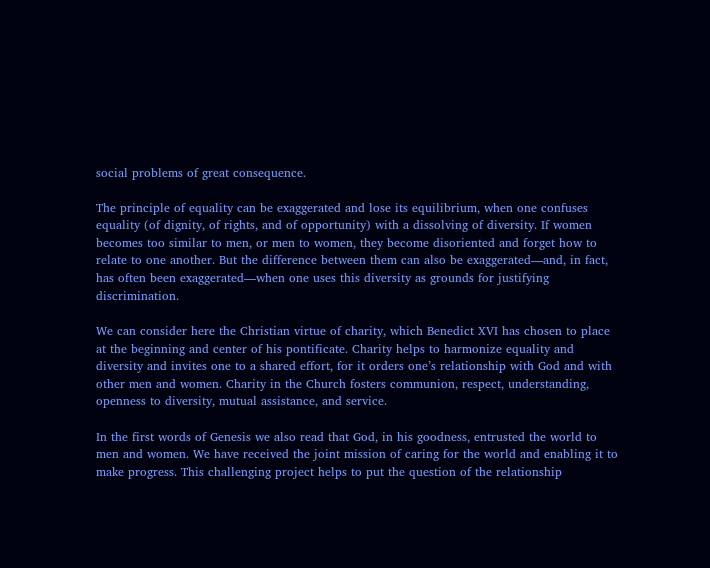social problems of great consequence.

The principle of equality can be exaggerated and lose its equilibrium, when one confuses equality (of dignity, of rights, and of opportunity) with a dissolving of diversity. If women becomes too similar to men, or men to women, they become disoriented and forget how to relate to one another. But the difference between them can also be exaggerated—and, in fact, has often been exaggerated—when one uses this diversity as grounds for justifying discrimination.

We can consider here the Christian virtue of charity, which Benedict XVI has chosen to place at the beginning and center of his pontificate. Charity helps to harmonize equality and diversity and invites one to a shared effort, for it orders one’s relationship with God and with other men and women. Charity in the Church fosters communion, respect, understanding, openness to diversity, mutual assistance, and service.

In the first words of Genesis we also read that God, in his goodness, entrusted the world to men and women. We have received the joint mission of caring for the world and enabling it to make progress. This challenging project helps to put the question of the relationship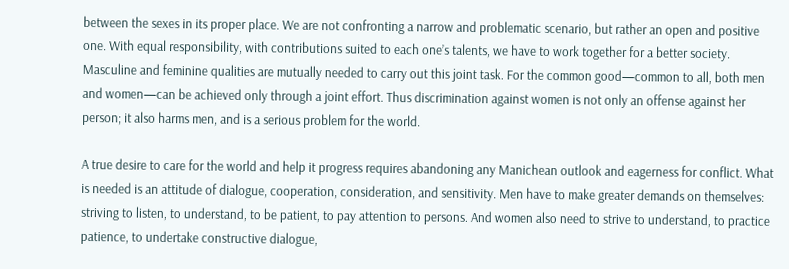between the sexes in its proper place. We are not confronting a narrow and problematic scenario, but rather an open and positive one. With equal responsibility, with contributions suited to each one’s talents, we have to work together for a better society. Masculine and feminine qualities are mutually needed to carry out this joint task. For the common good—common to all, both men and women—can be achieved only through a joint effort. Thus discrimination against women is not only an offense against her person; it also harms men, and is a serious problem for the world.

A true desire to care for the world and help it progress requires abandoning any Manichean outlook and eagerness for conflict. What is needed is an attitude of dialogue, cooperation, consideration, and sensitivity. Men have to make greater demands on themselves: striving to listen, to understand, to be patient, to pay attention to persons. And women also need to strive to understand, to practice patience, to undertake constructive dialogue,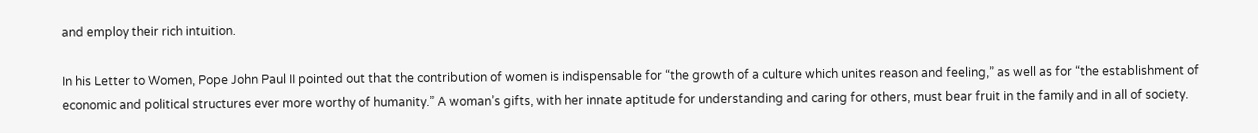and employ their rich intuition.

In his Letter to Women, Pope John Paul II pointed out that the contribution of women is indispensable for “the growth of a culture which unites reason and feeling,” as well as for “the establishment of economic and political structures ever more worthy of humanity.” A woman’s gifts, with her innate aptitude for understanding and caring for others, must bear fruit in the family and in all of society.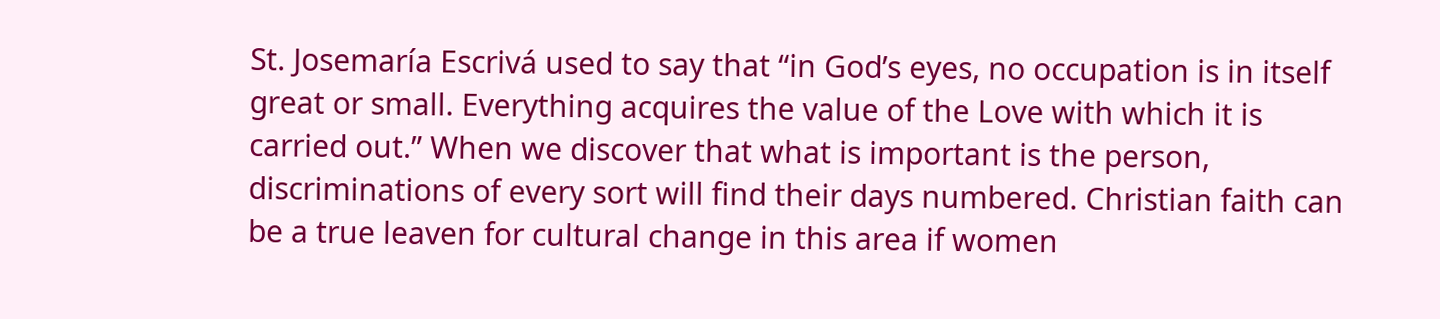St. Josemaría Escrivá used to say that “in God’s eyes, no occupation is in itself great or small. Everything acquires the value of the Love with which it is carried out.” When we discover that what is important is the person, discriminations of every sort will find their days numbered. Christian faith can be a true leaven for cultural change in this area if women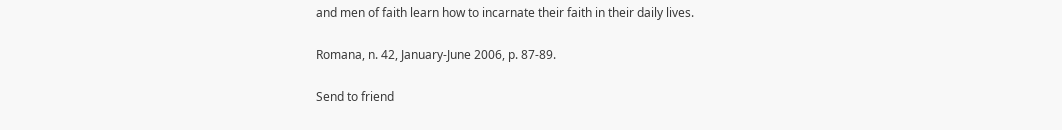and men of faith learn how to incarnate their faith in their daily lives.

Romana, n. 42, January-June 2006, p. 87-89.

Send to friend